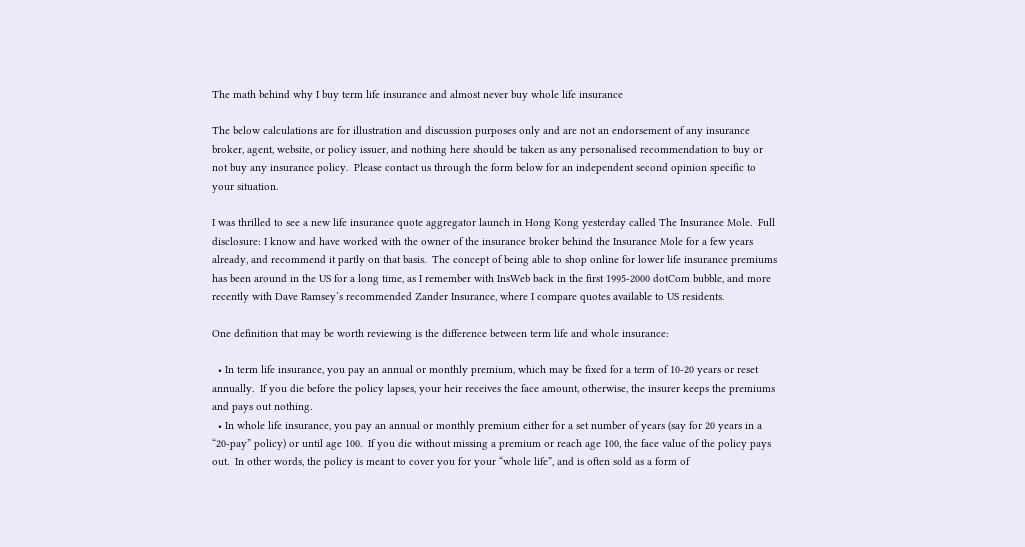The math behind why I buy term life insurance and almost never buy whole life insurance

The below calculations are for illustration and discussion purposes only and are not an endorsement of any insurance broker, agent, website, or policy issuer, and nothing here should be taken as any personalised recommendation to buy or not buy any insurance policy.  Please contact us through the form below for an independent second opinion specific to your situation.

I was thrilled to see a new life insurance quote aggregator launch in Hong Kong yesterday called The Insurance Mole.  Full disclosure: I know and have worked with the owner of the insurance broker behind the Insurance Mole for a few years already, and recommend it partly on that basis.  The concept of being able to shop online for lower life insurance premiums has been around in the US for a long time, as I remember with InsWeb back in the first 1995-2000 dotCom bubble, and more recently with Dave Ramsey’s recommended Zander Insurance, where I compare quotes available to US residents.

One definition that may be worth reviewing is the difference between term life and whole insurance:

  • In term life insurance, you pay an annual or monthly premium, which may be fixed for a term of 10-20 years or reset annually.  If you die before the policy lapses, your heir receives the face amount, otherwise, the insurer keeps the premiums and pays out nothing.
  • In whole life insurance, you pay an annual or monthly premium either for a set number of years (say for 20 years in a “20-pay” policy) or until age 100.  If you die without missing a premium or reach age 100, the face value of the policy pays out.  In other words, the policy is meant to cover you for your “whole life”, and is often sold as a form of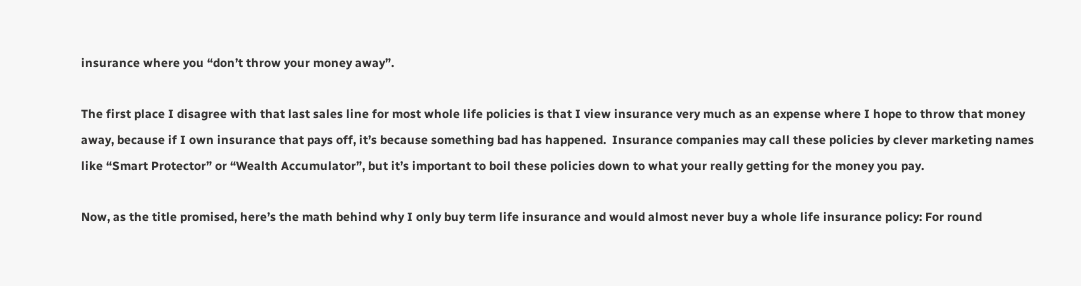insurance where you “don’t throw your money away”.

The first place I disagree with that last sales line for most whole life policies is that I view insurance very much as an expense where I hope to throw that money away, because if I own insurance that pays off, it’s because something bad has happened.  Insurance companies may call these policies by clever marketing names like “Smart Protector” or “Wealth Accumulator”, but it’s important to boil these policies down to what your really getting for the money you pay.

Now, as the title promised, here’s the math behind why I only buy term life insurance and would almost never buy a whole life insurance policy: For round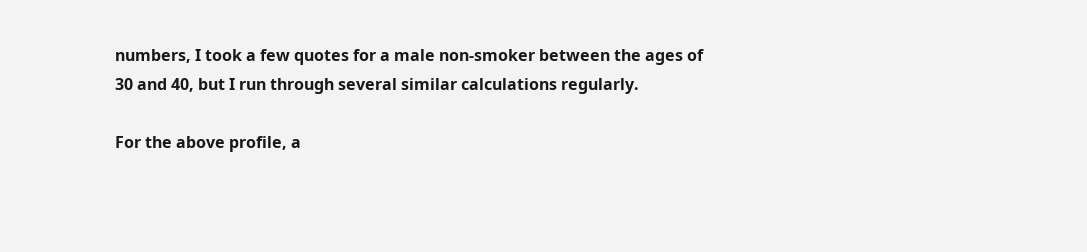numbers, I took a few quotes for a male non-smoker between the ages of 30 and 40, but I run through several similar calculations regularly.

For the above profile, a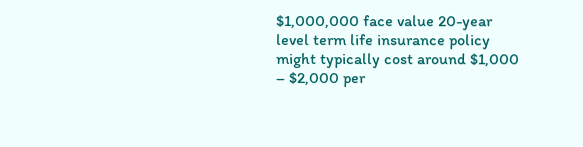$1,000,000 face value 20-year level term life insurance policy might typically cost around $1,000 – $2,000 per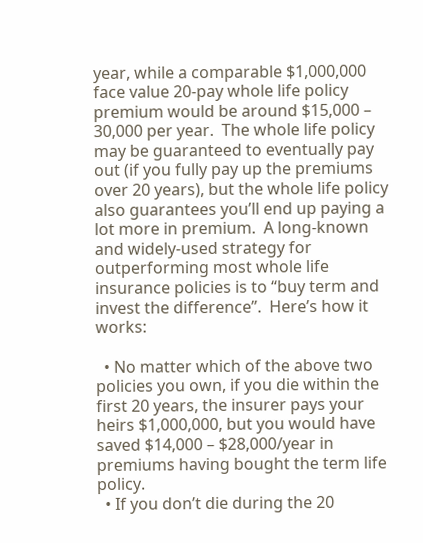year, while a comparable $1,000,000 face value 20-pay whole life policy premium would be around $15,000 – 30,000 per year.  The whole life policy may be guaranteed to eventually pay out (if you fully pay up the premiums over 20 years), but the whole life policy also guarantees you’ll end up paying a lot more in premium.  A long-known and widely-used strategy for outperforming most whole life insurance policies is to “buy term and invest the difference”.  Here’s how it works:

  • No matter which of the above two policies you own, if you die within the first 20 years, the insurer pays your heirs $1,000,000, but you would have saved $14,000 – $28,000/year in premiums having bought the term life policy.
  • If you don’t die during the 20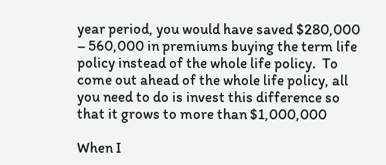year period, you would have saved $280,000 – 560,000 in premiums buying the term life policy instead of the whole life policy.  To come out ahead of the whole life policy, all you need to do is invest this difference so that it grows to more than $1,000,000

When I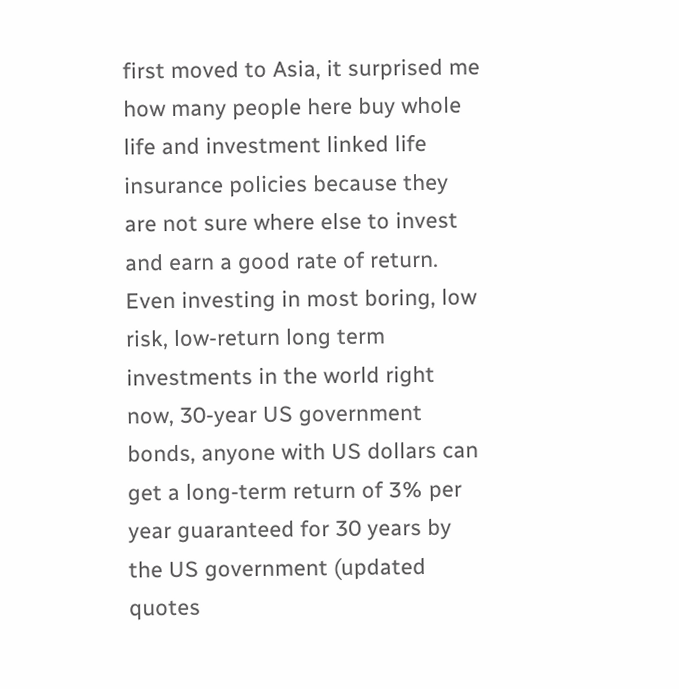first moved to Asia, it surprised me how many people here buy whole life and investment linked life insurance policies because they are not sure where else to invest and earn a good rate of return.  Even investing in most boring, low risk, low-return long term investments in the world right now, 30-year US government bonds, anyone with US dollars can get a long-term return of 3% per year guaranteed for 30 years by the US government (updated quotes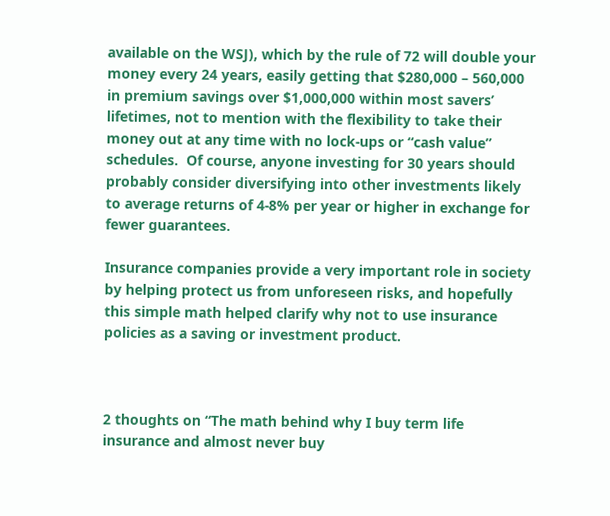available on the WSJ), which by the rule of 72 will double your money every 24 years, easily getting that $280,000 – 560,000 in premium savings over $1,000,000 within most savers’ lifetimes, not to mention with the flexibility to take their money out at any time with no lock-ups or “cash value” schedules.  Of course, anyone investing for 30 years should probably consider diversifying into other investments likely to average returns of 4-8% per year or higher in exchange for fewer guarantees.

Insurance companies provide a very important role in society by helping protect us from unforeseen risks, and hopefully this simple math helped clarify why not to use insurance policies as a saving or investment product.



2 thoughts on “The math behind why I buy term life insurance and almost never buy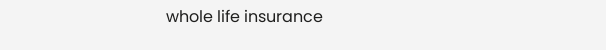whole life insurance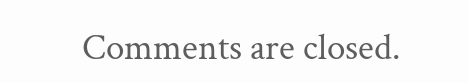Comments are closed.